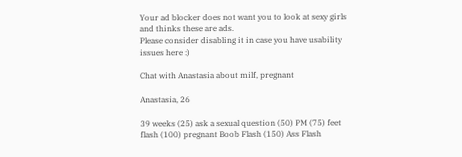Your ad blocker does not want you to look at sexy girls and thinks these are ads.
Please consider disabling it in case you have usability issues here :)

Chat with Anastasia about milf, pregnant

Anastasia, 26

39 weeks (25) ask a sexual question (50) PM (75) feet flash (100) pregnant Boob Flash (150) Ass Flash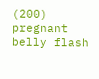(200) pregnant belly flash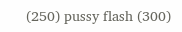(250) pussy flash (300)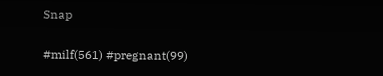Snap

#milf(561) #pregnant(99)